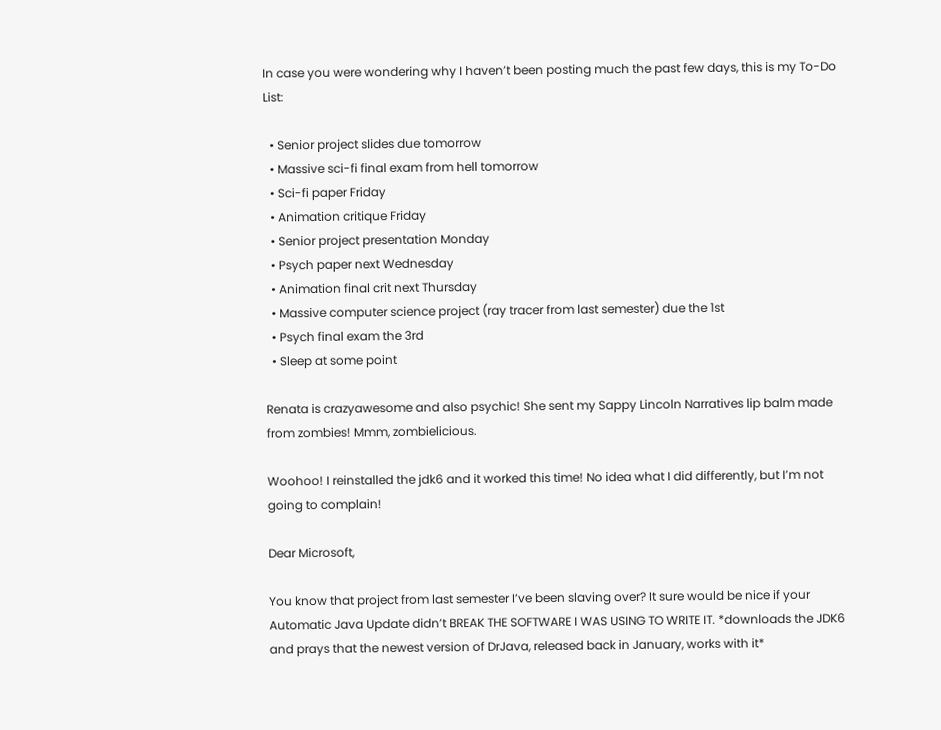In case you were wondering why I haven’t been posting much the past few days, this is my To-Do List:

  • Senior project slides due tomorrow
  • Massive sci-fi final exam from hell tomorrow
  • Sci-fi paper Friday
  • Animation critique Friday
  • Senior project presentation Monday
  • Psych paper next Wednesday
  • Animation final crit next Thursday
  • Massive computer science project (ray tracer from last semester) due the 1st
  • Psych final exam the 3rd
  • Sleep at some point

Renata is crazyawesome and also psychic! She sent my Sappy Lincoln Narratives lip balm made from zombies! Mmm, zombielicious.

Woohoo! I reinstalled the jdk6 and it worked this time! No idea what I did differently, but I’m not going to complain!

Dear Microsoft,

You know that project from last semester I’ve been slaving over? It sure would be nice if your Automatic Java Update didn’t BREAK THE SOFTWARE I WAS USING TO WRITE IT. *downloads the JDK6 and prays that the newest version of DrJava, released back in January, works with it*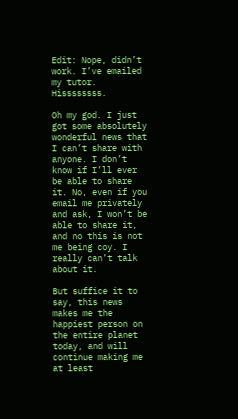Edit: Nope, didn’t work. I’ve emailed my tutor. Hissssssss.

Oh my god. I just got some absolutely wonderful news that I can’t share with anyone. I don’t know if I’ll ever be able to share it. No, even if you email me privately and ask, I won’t be able to share it, and no this is not me being coy. I really can’t talk about it.

But suffice it to say, this news makes me the happiest person on the entire planet today, and will continue making me at least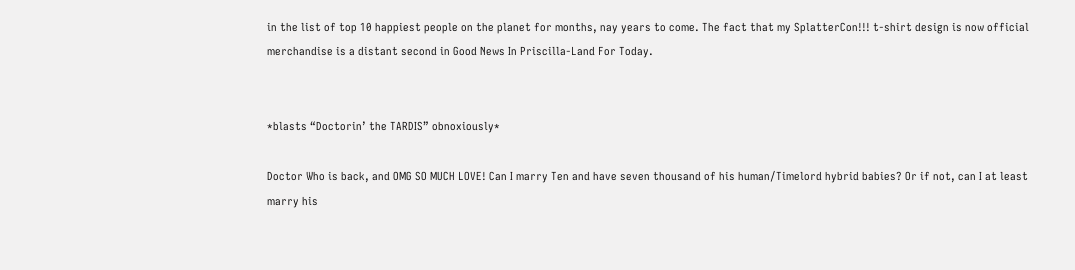in the list of top 10 happiest people on the planet for months, nay years to come. The fact that my SplatterCon!!! t-shirt design is now official merchandise is a distant second in Good News In Priscilla-Land For Today.


*blasts “Doctorin’ the TARDIS” obnoxiously*

Doctor Who is back, and OMG SO MUCH LOVE! Can I marry Ten and have seven thousand of his human/Timelord hybrid babies? Or if not, can I at least marry his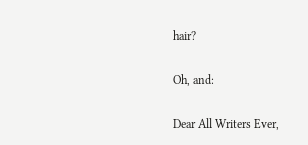hair?

Oh, and:

Dear All Writers Ever,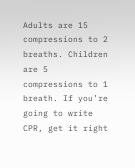Adults are 15 compressions to 2 breaths. Children are 5 compressions to 1 breath. If you’re going to write CPR, get it right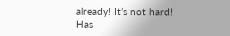already! It’s not hard! Has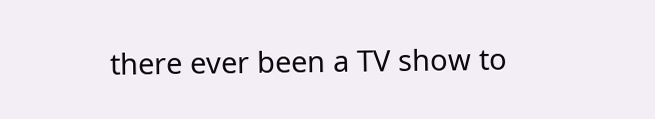there ever been a TV show to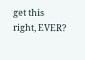get this right, EVER?